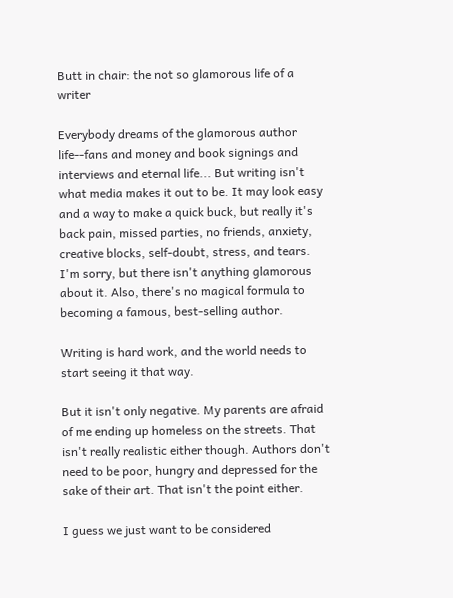Butt in chair: the not so glamorous life of a writer

Everybody dreams of the glamorous author life--fans and money and book signings and interviews and eternal life... But writing isn't what media makes it out to be. It may look easy and a way to make a quick buck, but really it's back pain, missed parties, no friends, anxiety, creative blocks, self-doubt, stress, and tears. I'm sorry, but there isn't anything glamorous about it. Also, there's no magical formula to becoming a famous, best-selling author.

Writing is hard work, and the world needs to start seeing it that way.

But it isn't only negative. My parents are afraid of me ending up homeless on the streets. That isn't really realistic either though. Authors don't need to be poor, hungry and depressed for the sake of their art. That isn't the point either.

I guess we just want to be considered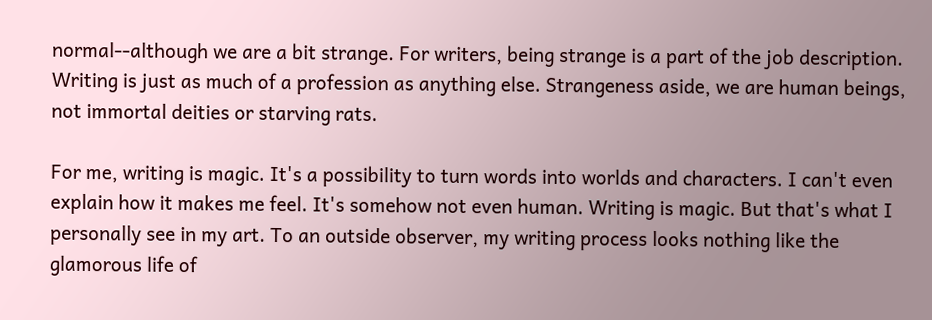normal--although we are a bit strange. For writers, being strange is a part of the job description. Writing is just as much of a profession as anything else. Strangeness aside, we are human beings, not immortal deities or starving rats.

For me, writing is magic. It's a possibility to turn words into worlds and characters. I can't even explain how it makes me feel. It's somehow not even human. Writing is magic. But that's what I personally see in my art. To an outside observer, my writing process looks nothing like the glamorous life of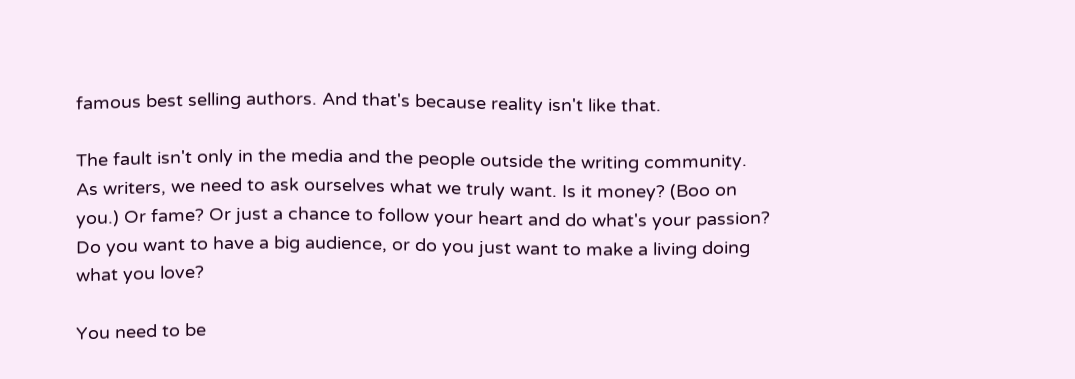famous best selling authors. And that's because reality isn't like that.

The fault isn't only in the media and the people outside the writing community. As writers, we need to ask ourselves what we truly want. Is it money? (Boo on you.) Or fame? Or just a chance to follow your heart and do what's your passion? Do you want to have a big audience, or do you just want to make a living doing what you love?

You need to be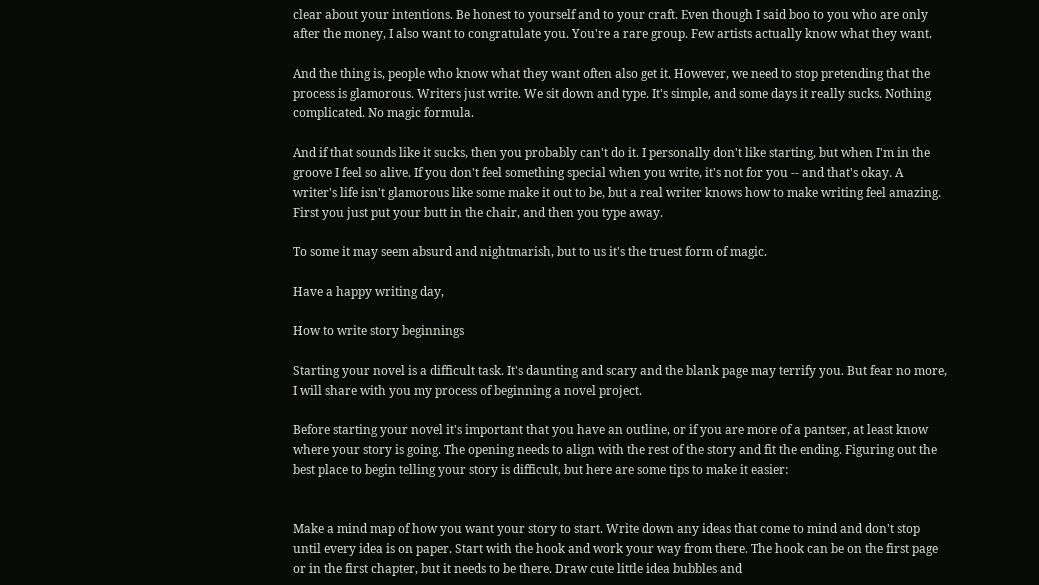clear about your intentions. Be honest to yourself and to your craft. Even though I said boo to you who are only after the money, I also want to congratulate you. You're a rare group. Few artists actually know what they want.

And the thing is, people who know what they want often also get it. However, we need to stop pretending that the process is glamorous. Writers just write. We sit down and type. It's simple, and some days it really sucks. Nothing complicated. No magic formula.

And if that sounds like it sucks, then you probably can't do it. I personally don't like starting, but when I'm in the groove I feel so alive. If you don't feel something special when you write, it's not for you -- and that's okay. A writer's life isn't glamorous like some make it out to be, but a real writer knows how to make writing feel amazing. First you just put your butt in the chair, and then you type away.

To some it may seem absurd and nightmarish, but to us it's the truest form of magic.

Have a happy writing day,

How to write story beginnings

Starting your novel is a difficult task. It's daunting and scary and the blank page may terrify you. But fear no more, I will share with you my process of beginning a novel project.

Before starting your novel it's important that you have an outline, or if you are more of a pantser, at least know where your story is going. The opening needs to align with the rest of the story and fit the ending. Figuring out the best place to begin telling your story is difficult, but here are some tips to make it easier:


Make a mind map of how you want your story to start. Write down any ideas that come to mind and don't stop until every idea is on paper. Start with the hook and work your way from there. The hook can be on the first page or in the first chapter, but it needs to be there. Draw cute little idea bubbles and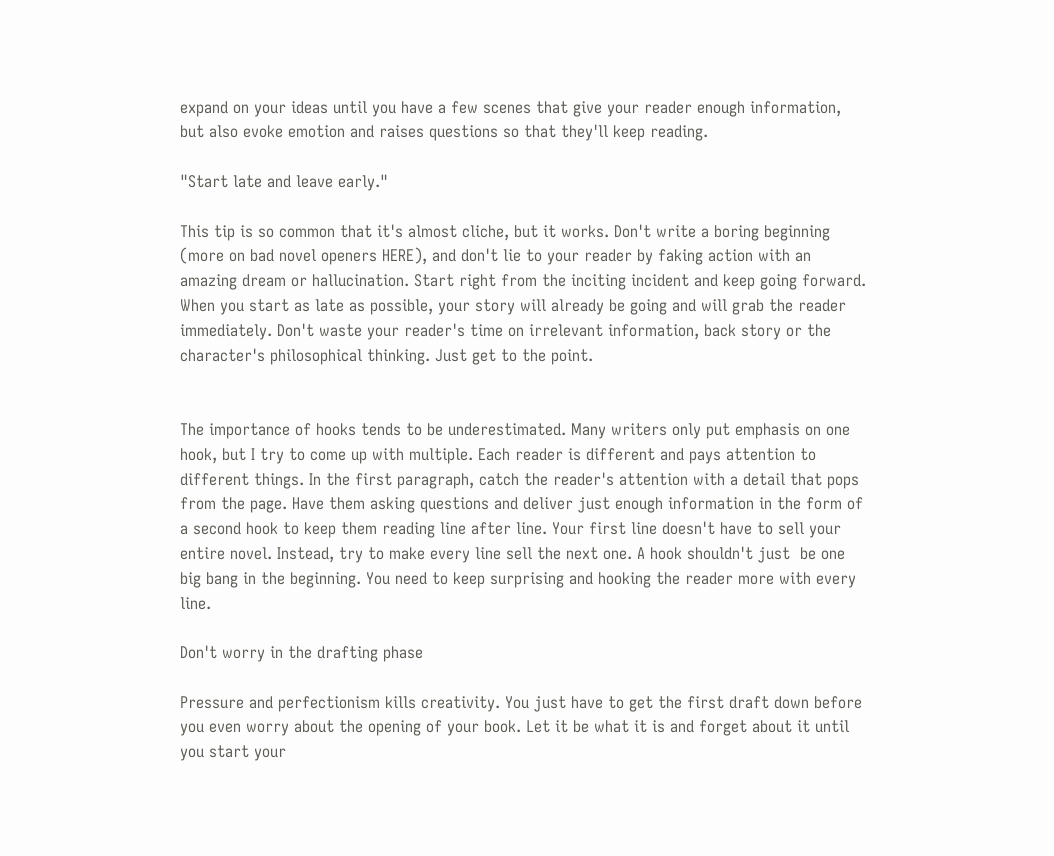expand on your ideas until you have a few scenes that give your reader enough information, but also evoke emotion and raises questions so that they'll keep reading.

"Start late and leave early."

This tip is so common that it's almost cliche, but it works. Don't write a boring beginning (more on bad novel openers HERE), and don't lie to your reader by faking action with an amazing dream or hallucination. Start right from the inciting incident and keep going forward. When you start as late as possible, your story will already be going and will grab the reader immediately. Don't waste your reader's time on irrelevant information, back story or the character's philosophical thinking. Just get to the point.


The importance of hooks tends to be underestimated. Many writers only put emphasis on one hook, but I try to come up with multiple. Each reader is different and pays attention to different things. In the first paragraph, catch the reader's attention with a detail that pops from the page. Have them asking questions and deliver just enough information in the form of a second hook to keep them reading line after line. Your first line doesn't have to sell your entire novel. Instead, try to make every line sell the next one. A hook shouldn't just  be one big bang in the beginning. You need to keep surprising and hooking the reader more with every line.

Don't worry in the drafting phase

Pressure and perfectionism kills creativity. You just have to get the first draft down before you even worry about the opening of your book. Let it be what it is and forget about it until you start your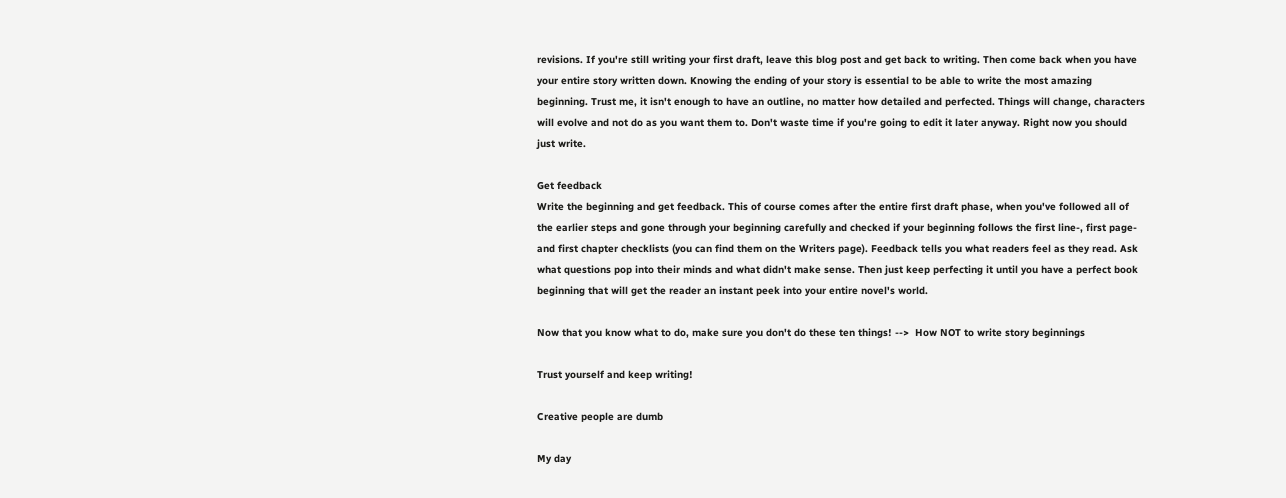revisions. If you're still writing your first draft, leave this blog post and get back to writing. Then come back when you have your entire story written down. Knowing the ending of your story is essential to be able to write the most amazing beginning. Trust me, it isn't enough to have an outline, no matter how detailed and perfected. Things will change, characters will evolve and not do as you want them to. Don't waste time if you're going to edit it later anyway. Right now you should just write.

Get feedback
Write the beginning and get feedback. This of course comes after the entire first draft phase, when you've followed all of the earlier steps and gone through your beginning carefully and checked if your beginning follows the first line-, first page- and first chapter checklists (you can find them on the Writers page). Feedback tells you what readers feel as they read. Ask what questions pop into their minds and what didn't make sense. Then just keep perfecting it until you have a perfect book beginning that will get the reader an instant peek into your entire novel's world.

Now that you know what to do, make sure you don't do these ten things! -->  How NOT to write story beginnings

Trust yourself and keep writing!

Creative people are dumb

My day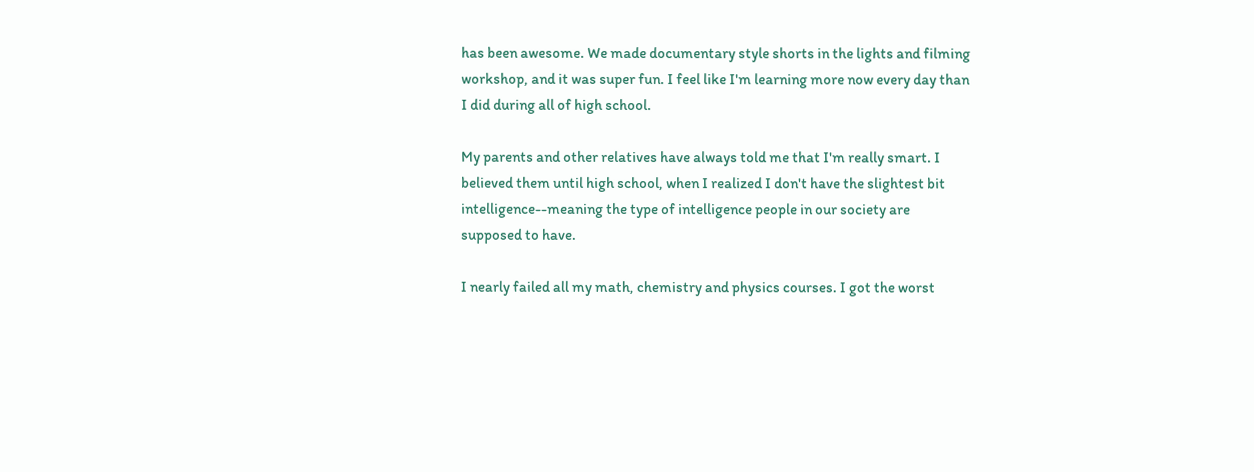has been awesome. We made documentary style shorts in the lights and filming workshop, and it was super fun. I feel like I'm learning more now every day than I did during all of high school.

My parents and other relatives have always told me that I'm really smart. I believed them until high school, when I realized I don't have the slightest bit intelligence--meaning the type of intelligence people in our society are supposed to have.

I nearly failed all my math, chemistry and physics courses. I got the worst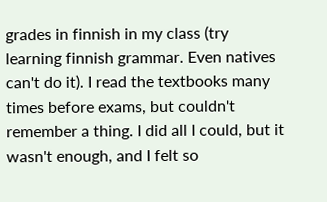grades in finnish in my class (try learning finnish grammar. Even natives can't do it). I read the textbooks many times before exams, but couldn't remember a thing. I did all I could, but it wasn't enough, and I felt so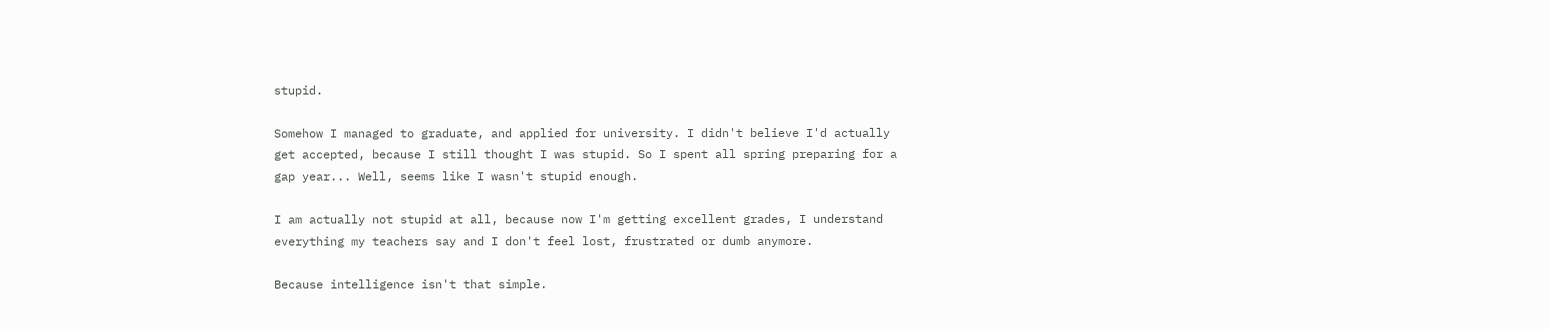stupid.

Somehow I managed to graduate, and applied for university. I didn't believe I'd actually get accepted, because I still thought I was stupid. So I spent all spring preparing for a gap year... Well, seems like I wasn't stupid enough.

I am actually not stupid at all, because now I'm getting excellent grades, I understand everything my teachers say and I don't feel lost, frustrated or dumb anymore.

Because intelligence isn't that simple.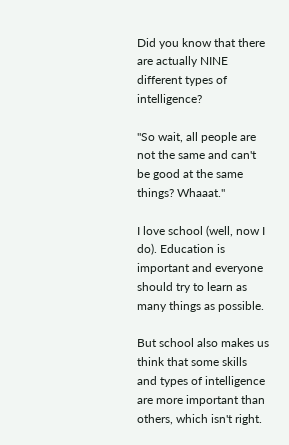Did you know that there are actually NINE different types of intelligence?

"So wait, all people are not the same and can't be good at the same things? Whaaat."

I love school (well, now I do). Education is important and everyone should try to learn as many things as possible.

But school also makes us think that some skills and types of intelligence are more important than others, which isn't right.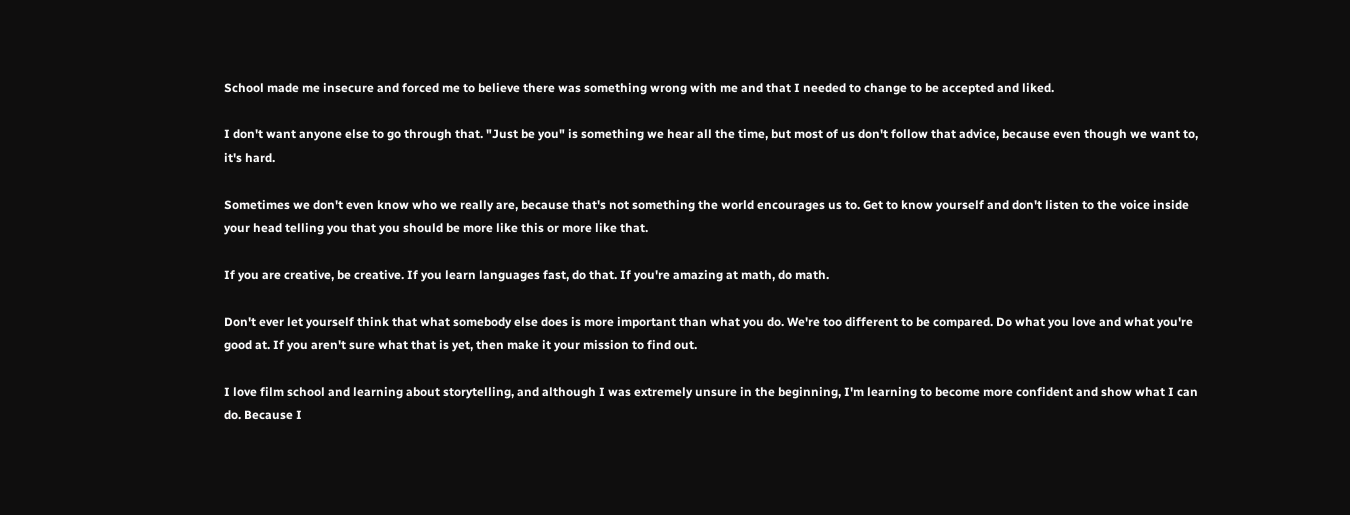School made me insecure and forced me to believe there was something wrong with me and that I needed to change to be accepted and liked.

I don't want anyone else to go through that. "Just be you" is something we hear all the time, but most of us don't follow that advice, because even though we want to, it's hard.

Sometimes we don't even know who we really are, because that's not something the world encourages us to. Get to know yourself and don't listen to the voice inside your head telling you that you should be more like this or more like that.

If you are creative, be creative. If you learn languages fast, do that. If you're amazing at math, do math.

Don't ever let yourself think that what somebody else does is more important than what you do. We're too different to be compared. Do what you love and what you're good at. If you aren't sure what that is yet, then make it your mission to find out.

I love film school and learning about storytelling, and although I was extremely unsure in the beginning, I'm learning to become more confident and show what I can do. Because I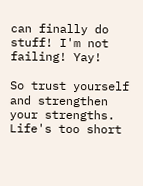can finally do stuff! I'm not failing! Yay!

So trust yourself and strengthen your strengths. Life's too short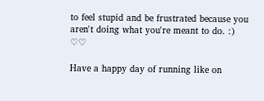to feel stupid and be frustrated because you aren't doing what you're meant to do. :) ♡♡

Have a happy day of running like on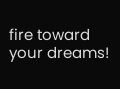fire toward your dreams!